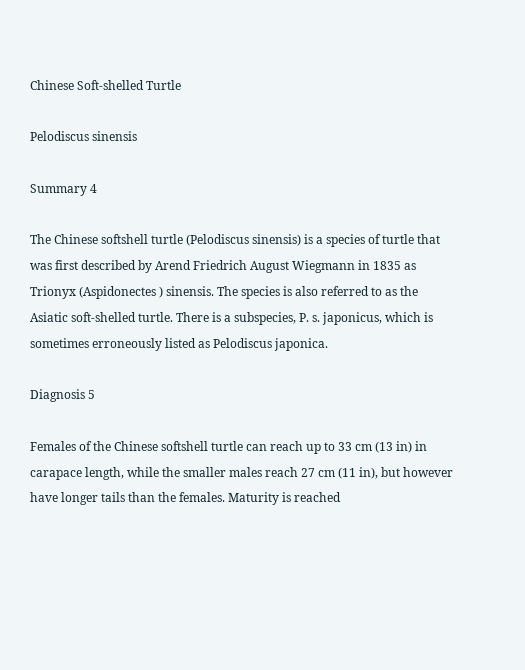Chinese Soft-shelled Turtle

Pelodiscus sinensis

Summary 4

The Chinese softshell turtle (Pelodiscus sinensis) is a species of turtle that was first described by Arend Friedrich August Wiegmann in 1835 as Trionyx (Aspidonectes ) sinensis. The species is also referred to as the Asiatic soft-shelled turtle. There is a subspecies, P. s. japonicus, which is sometimes erroneously listed as Pelodiscus japonica.

Diagnosis 5

Females of the Chinese softshell turtle can reach up to 33 cm (13 in) in carapace length, while the smaller males reach 27 cm (11 in), but however have longer tails than the females. Maturity is reached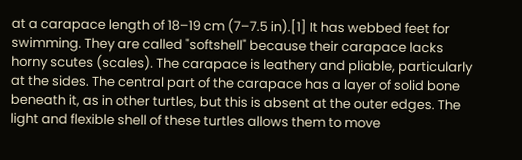at a carapace length of 18–19 cm (7–7.5 in).[1] It has webbed feet for swimming. They are called "softshell" because their carapace lacks horny scutes (scales). The carapace is leathery and pliable, particularly at the sides. The central part of the carapace has a layer of solid bone beneath it, as in other turtles, but this is absent at the outer edges. The light and flexible shell of these turtles allows them to move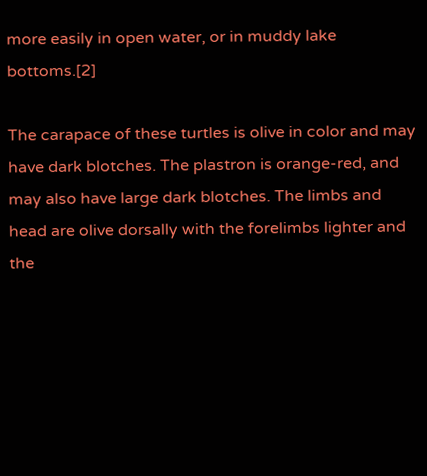more easily in open water, or in muddy lake bottoms.[2]

The carapace of these turtles is olive in color and may have dark blotches. The plastron is orange-red, and may also have large dark blotches. The limbs and head are olive dorsally with the forelimbs lighter and the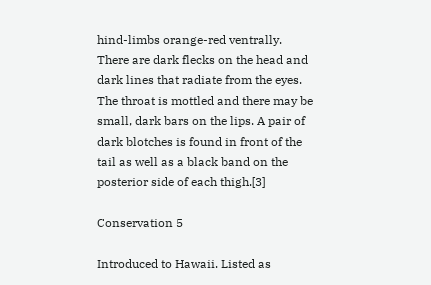hind-limbs orange-red ventrally. There are dark flecks on the head and dark lines that radiate from the eyes. The throat is mottled and there may be small, dark bars on the lips. A pair of dark blotches is found in front of the tail as well as a black band on the posterior side of each thigh.[3]

Conservation 5

Introduced to Hawaii. Listed as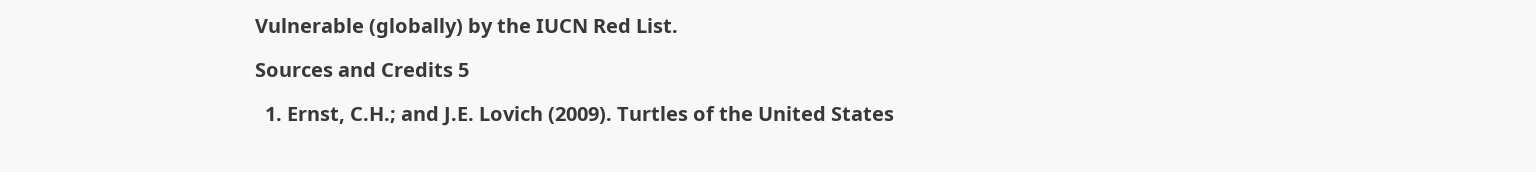Vulnerable (globally) by the IUCN Red List.

Sources and Credits 5

  1. Ernst, C.H.; and J.E. Lovich (2009). Turtles of the United States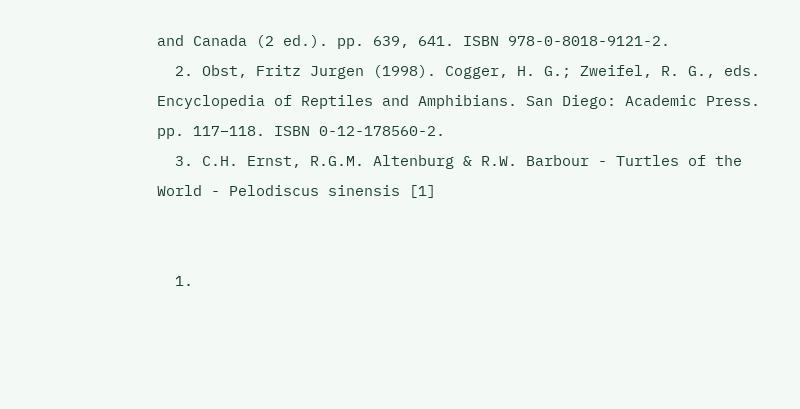and Canada (2 ed.). pp. 639, 641. ISBN 978-0-8018-9121-2.
  2. Obst, Fritz Jurgen (1998). Cogger, H. G.; Zweifel, R. G., eds. Encyclopedia of Reptiles and Amphibians. San Diego: Academic Press. pp. 117–118. ISBN 0-12-178560-2.
  3. C.H. Ernst, R.G.M. Altenburg & R.W. Barbour - Turtles of the World - Pelodiscus sinensis [1]


  1.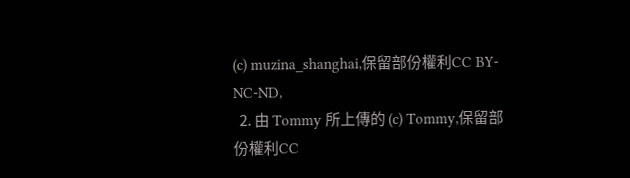(c) muzina_shanghai,保留部份權利CC BY-NC-ND,
  2. 由 Tommy 所上傳的 (c) Tommy,保留部份權利CC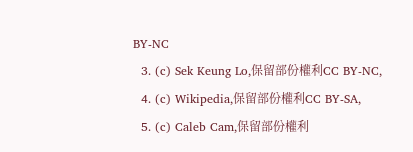BY-NC
  3. (c) Sek Keung Lo,保留部份權利CC BY-NC,
  4. (c) Wikipedia,保留部份權利CC BY-SA,
  5. (c) Caleb Cam,保留部份權利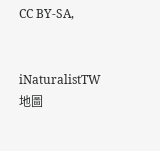CC BY-SA,


iNaturalistTW 地圖